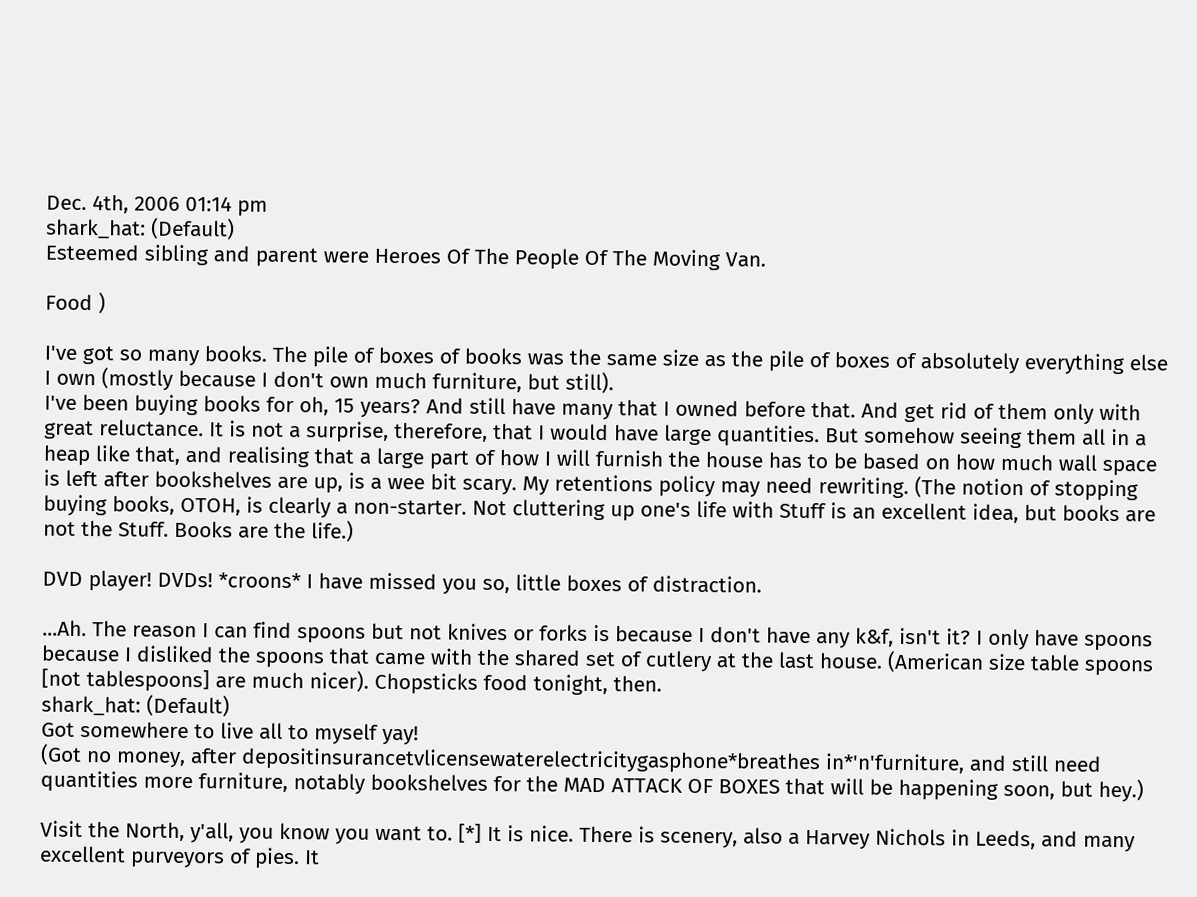Dec. 4th, 2006 01:14 pm
shark_hat: (Default)
Esteemed sibling and parent were Heroes Of The People Of The Moving Van.

Food )

I've got so many books. The pile of boxes of books was the same size as the pile of boxes of absolutely everything else I own (mostly because I don't own much furniture, but still).
I've been buying books for oh, 15 years? And still have many that I owned before that. And get rid of them only with great reluctance. It is not a surprise, therefore, that I would have large quantities. But somehow seeing them all in a heap like that, and realising that a large part of how I will furnish the house has to be based on how much wall space is left after bookshelves are up, is a wee bit scary. My retentions policy may need rewriting. (The notion of stopping buying books, OTOH, is clearly a non-starter. Not cluttering up one's life with Stuff is an excellent idea, but books are not the Stuff. Books are the life.)

DVD player! DVDs! *croons* I have missed you so, little boxes of distraction.

...Ah. The reason I can find spoons but not knives or forks is because I don't have any k&f, isn't it? I only have spoons because I disliked the spoons that came with the shared set of cutlery at the last house. (American size table spoons [not tablespoons] are much nicer). Chopsticks food tonight, then.
shark_hat: (Default)
Got somewhere to live all to myself yay!
(Got no money, after depositinsurancetvlicensewaterelectricitygasphone*breathes in*'n'furniture, and still need quantities more furniture, notably bookshelves for the MAD ATTACK OF BOXES that will be happening soon, but hey.)

Visit the North, y'all, you know you want to. [*] It is nice. There is scenery, also a Harvey Nichols in Leeds, and many excellent purveyors of pies. It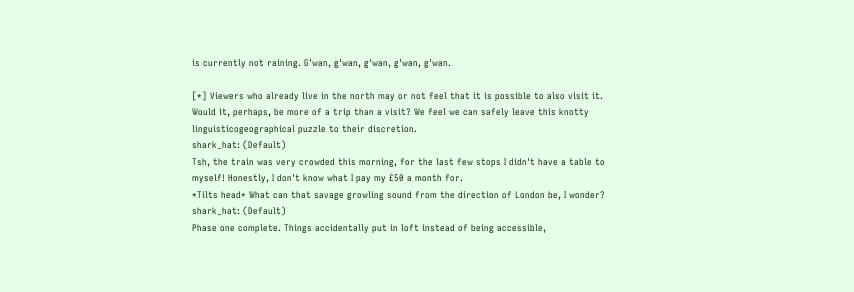is currently not raining. G'wan, g'wan, g'wan, g'wan, g'wan.

[*] Viewers who already live in the north may or not feel that it is possible to also visit it. Would it, perhaps, be more of a trip than a visit? We feel we can safely leave this knotty linguisticogeographical puzzle to their discretion.
shark_hat: (Default)
Tsh, the train was very crowded this morning, for the last few stops I didn't have a table to myself! Honestly, I don't know what I pay my £50 a month for.
*Tilts head* What can that savage growling sound from the direction of London be, I wonder?
shark_hat: (Default)
Phase one complete. Things accidentally put in loft instead of being accessible,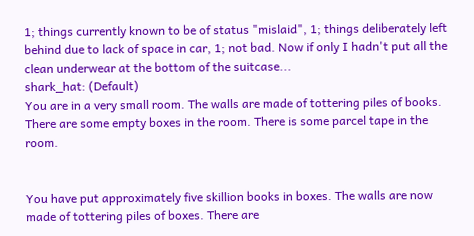1; things currently known to be of status "mislaid", 1; things deliberately left behind due to lack of space in car, 1; not bad. Now if only I hadn't put all the clean underwear at the bottom of the suitcase...
shark_hat: (Default)
You are in a very small room. The walls are made of tottering piles of books. There are some empty boxes in the room. There is some parcel tape in the room.


You have put approximately five skillion books in boxes. The walls are now made of tottering piles of boxes. There are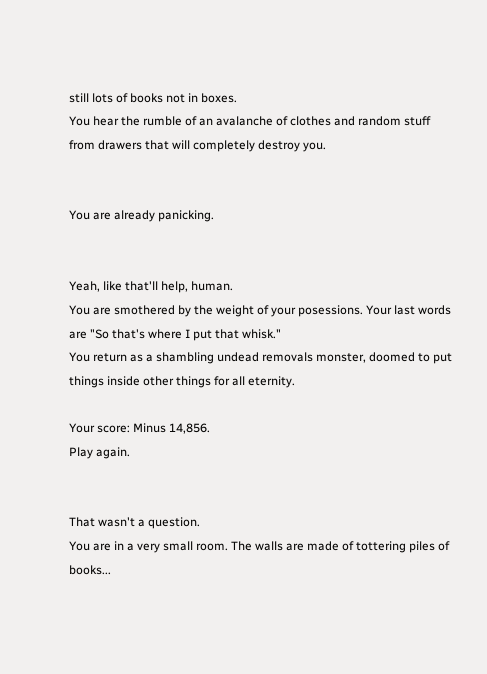still lots of books not in boxes.
You hear the rumble of an avalanche of clothes and random stuff from drawers that will completely destroy you.


You are already panicking.


Yeah, like that'll help, human.
You are smothered by the weight of your posessions. Your last words are "So that's where I put that whisk."
You return as a shambling undead removals monster, doomed to put things inside other things for all eternity.

Your score: Minus 14,856.
Play again.


That wasn't a question.
You are in a very small room. The walls are made of tottering piles of books...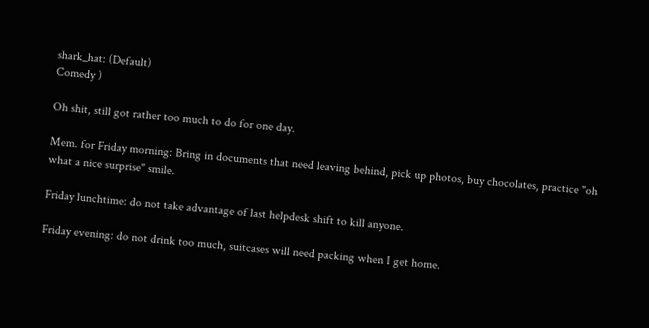shark_hat: (Default)
Comedy )

Oh shit, still got rather too much to do for one day.

Mem. for Friday morning: Bring in documents that need leaving behind, pick up photos, buy chocolates, practice "oh what a nice surprise" smile.

Friday lunchtime: do not take advantage of last helpdesk shift to kill anyone.

Friday evening: do not drink too much, suitcases will need packing when I get home.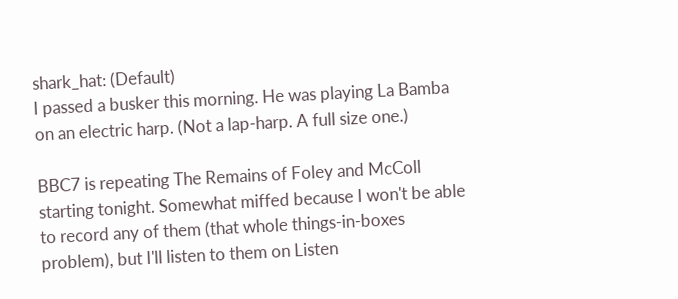shark_hat: (Default)
I passed a busker this morning. He was playing La Bamba on an electric harp. (Not a lap-harp. A full size one.)

BBC7 is repeating The Remains of Foley and McColl starting tonight. Somewhat miffed because I won't be able to record any of them (that whole things-in-boxes problem), but I'll listen to them on Listen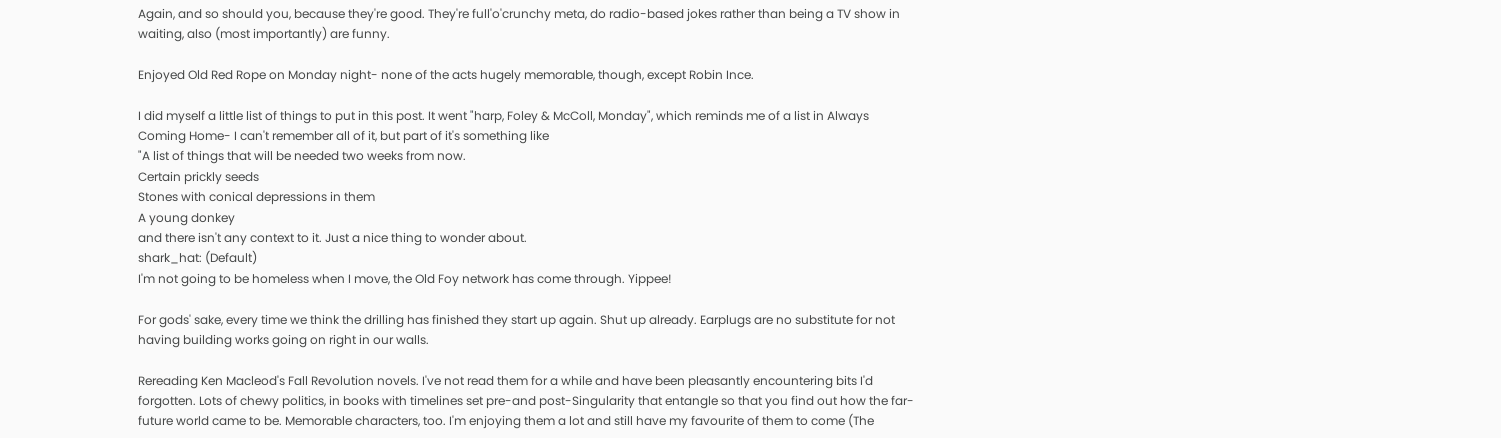Again, and so should you, because they're good. They're full'o'crunchy meta, do radio-based jokes rather than being a TV show in waiting, also (most importantly) are funny.

Enjoyed Old Red Rope on Monday night- none of the acts hugely memorable, though, except Robin Ince.

I did myself a little list of things to put in this post. It went "harp, Foley & McColl, Monday", which reminds me of a list in Always Coming Home- I can't remember all of it, but part of it's something like
"A list of things that will be needed two weeks from now.
Certain prickly seeds
Stones with conical depressions in them
A young donkey
and there isn't any context to it. Just a nice thing to wonder about.
shark_hat: (Default)
I'm not going to be homeless when I move, the Old Foy network has come through. Yippee!

For gods' sake, every time we think the drilling has finished they start up again. Shut up already. Earplugs are no substitute for not having building works going on right in our walls.

Rereading Ken Macleod's Fall Revolution novels. I've not read them for a while and have been pleasantly encountering bits I'd forgotten. Lots of chewy politics, in books with timelines set pre-and post-Singularity that entangle so that you find out how the far-future world came to be. Memorable characters, too. I'm enjoying them a lot and still have my favourite of them to come (The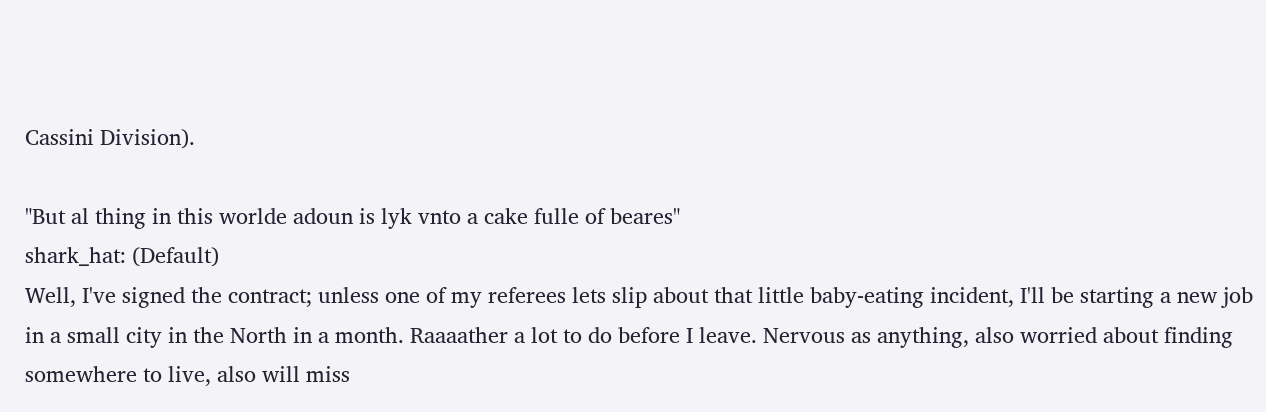Cassini Division).

"But al thing in this worlde adoun is lyk vnto a cake fulle of beares"
shark_hat: (Default)
Well, I've signed the contract; unless one of my referees lets slip about that little baby-eating incident, I'll be starting a new job in a small city in the North in a month. Raaaather a lot to do before I leave. Nervous as anything, also worried about finding somewhere to live, also will miss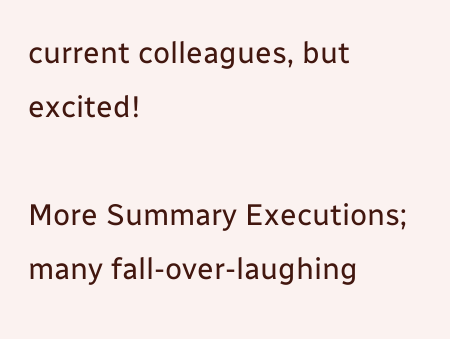current colleagues, but excited!

More Summary Executions; many fall-over-laughing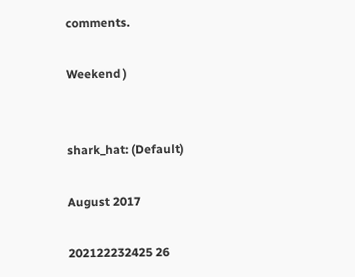comments.

Weekend )


shark_hat: (Default)

August 2017

202122232425 26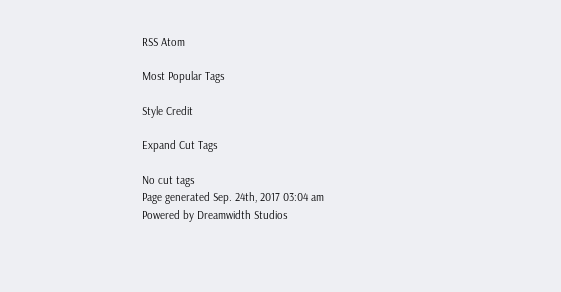RSS Atom

Most Popular Tags

Style Credit

Expand Cut Tags

No cut tags
Page generated Sep. 24th, 2017 03:04 am
Powered by Dreamwidth Studios